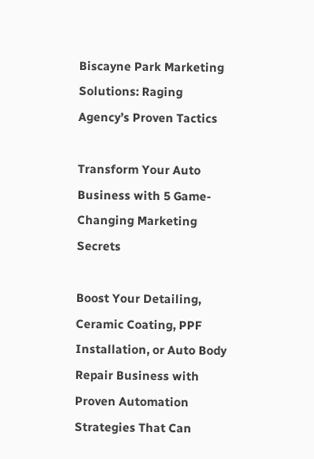Biscayne Park Marketing Solutions: Raging Agency’s Proven Tactics

Transform Your Auto Business with 5 Game-Changing Marketing Secrets

Boost Your Detailing, Ceramic Coating, PPF Installation, or Auto Body Repair Business with Proven Automation Strategies That Can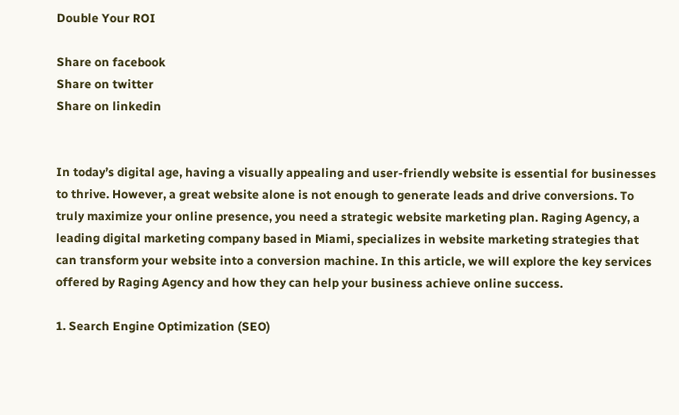Double Your ROI

Share on facebook
Share on twitter
Share on linkedin


In today’s digital age, having a visually appealing and user-friendly website is essential for businesses to thrive. However, a great website alone is not enough to generate leads and drive conversions. To truly maximize your online presence, you need a strategic website marketing plan. Raging Agency, a leading digital marketing company based in Miami, specializes in website marketing strategies that can transform your website into a conversion machine. In this article, we will explore the key services offered by Raging Agency and how they can help your business achieve online success.

1. Search Engine Optimization (SEO)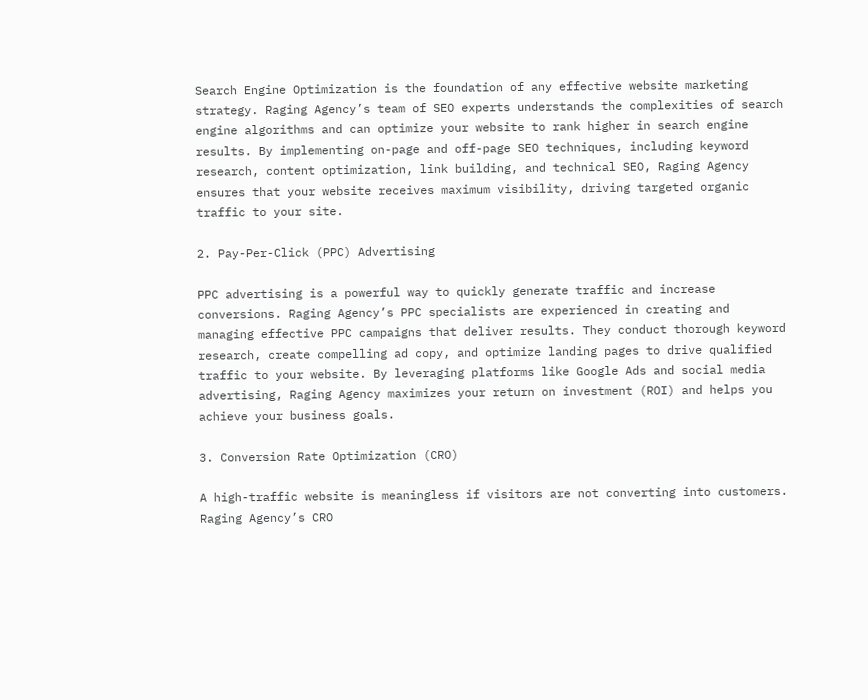Search Engine Optimization is the foundation of any effective website marketing strategy. Raging Agency’s team of SEO experts understands the complexities of search engine algorithms and can optimize your website to rank higher in search engine results. By implementing on-page and off-page SEO techniques, including keyword research, content optimization, link building, and technical SEO, Raging Agency ensures that your website receives maximum visibility, driving targeted organic traffic to your site.

2. Pay-Per-Click (PPC) Advertising

PPC advertising is a powerful way to quickly generate traffic and increase conversions. Raging Agency’s PPC specialists are experienced in creating and managing effective PPC campaigns that deliver results. They conduct thorough keyword research, create compelling ad copy, and optimize landing pages to drive qualified traffic to your website. By leveraging platforms like Google Ads and social media advertising, Raging Agency maximizes your return on investment (ROI) and helps you achieve your business goals.

3. Conversion Rate Optimization (CRO)

A high-traffic website is meaningless if visitors are not converting into customers. Raging Agency’s CRO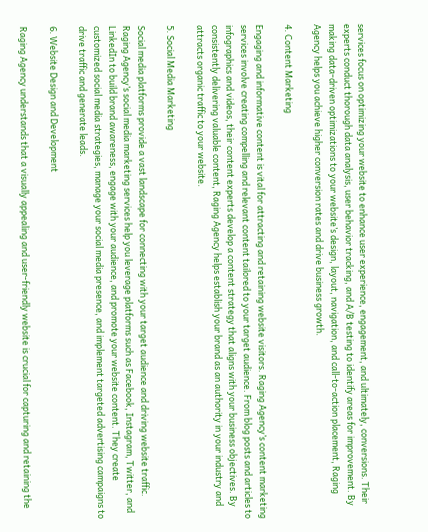services focus on optimizing your website to enhance user experience, engagement, and ultimately, conversions. Their experts conduct thorough data analysis, user behavior tracking, and A/B testing to identify areas for improvement. By making data-driven optimizations to your website’s design, layout, navigation, and call-to-action placement, Raging Agency helps you achieve higher conversion rates and drive business growth.

4. Content Marketing

Engaging and informative content is vital for attracting and retaining website visitors. Raging Agency’s content marketing services involve creating compelling and relevant content tailored to your target audience. From blog posts and articles to infographics and videos, their content experts develop a content strategy that aligns with your business objectives. By consistently delivering valuable content, Raging Agency helps establish your brand as an authority in your industry and attracts organic traffic to your website.

5. Social Media Marketing

Social media platforms provide a vast landscape for connecting with your target audience and driving website traffic. Raging Agency’s social media marketing services help you leverage platforms such as Facebook, Instagram, Twitter, and LinkedIn to build brand awareness, engage with your audience, and promote your website content. They create customized social media strategies, manage your social media presence, and implement targeted advertising campaigns to drive traffic and generate leads.

6. Website Design and Development

Raging Agency understands that a visually appealing and user-friendly website is crucial for capturing and retaining the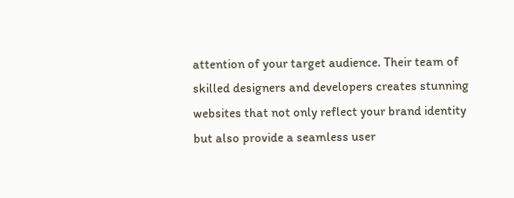attention of your target audience. Their team of skilled designers and developers creates stunning websites that not only reflect your brand identity but also provide a seamless user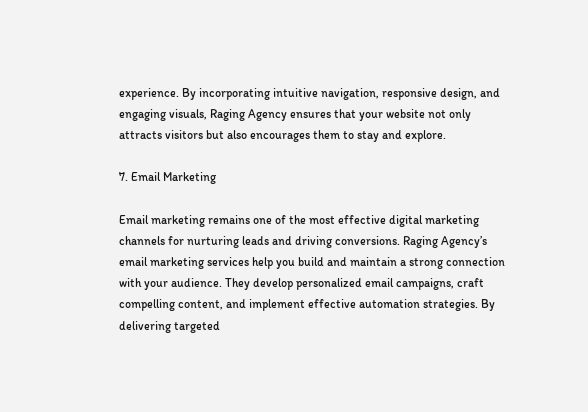experience. By incorporating intuitive navigation, responsive design, and engaging visuals, Raging Agency ensures that your website not only attracts visitors but also encourages them to stay and explore.

7. Email Marketing

Email marketing remains one of the most effective digital marketing channels for nurturing leads and driving conversions. Raging Agency’s email marketing services help you build and maintain a strong connection with your audience. They develop personalized email campaigns, craft compelling content, and implement effective automation strategies. By delivering targeted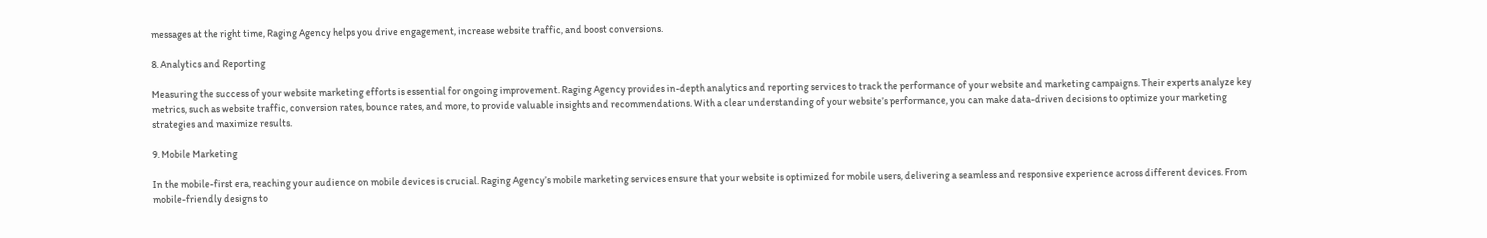messages at the right time, Raging Agency helps you drive engagement, increase website traffic, and boost conversions.

8. Analytics and Reporting

Measuring the success of your website marketing efforts is essential for ongoing improvement. Raging Agency provides in-depth analytics and reporting services to track the performance of your website and marketing campaigns. Their experts analyze key metrics, such as website traffic, conversion rates, bounce rates, and more, to provide valuable insights and recommendations. With a clear understanding of your website’s performance, you can make data-driven decisions to optimize your marketing strategies and maximize results.

9. Mobile Marketing

In the mobile-first era, reaching your audience on mobile devices is crucial. Raging Agency’s mobile marketing services ensure that your website is optimized for mobile users, delivering a seamless and responsive experience across different devices. From mobile-friendly designs to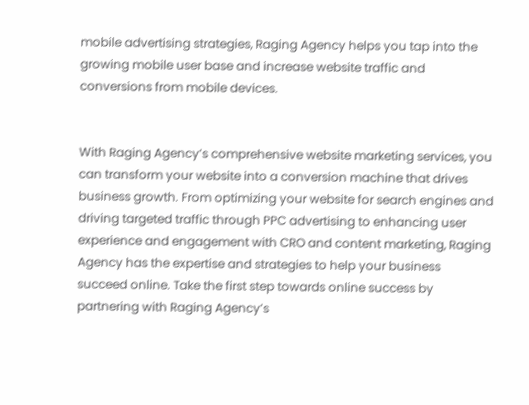mobile advertising strategies, Raging Agency helps you tap into the growing mobile user base and increase website traffic and conversions from mobile devices.


With Raging Agency’s comprehensive website marketing services, you can transform your website into a conversion machine that drives business growth. From optimizing your website for search engines and driving targeted traffic through PPC advertising to enhancing user experience and engagement with CRO and content marketing, Raging Agency has the expertise and strategies to help your business succeed online. Take the first step towards online success by partnering with Raging Agency’s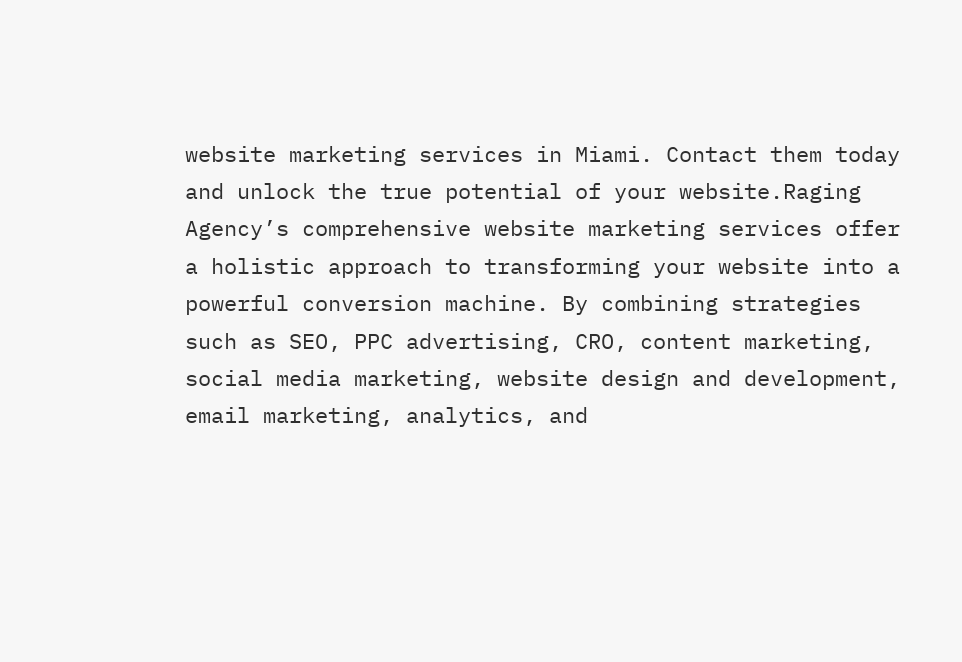website marketing services in Miami. Contact them today and unlock the true potential of your website.Raging Agency’s comprehensive website marketing services offer a holistic approach to transforming your website into a powerful conversion machine. By combining strategies such as SEO, PPC advertising, CRO, content marketing, social media marketing, website design and development, email marketing, analytics, and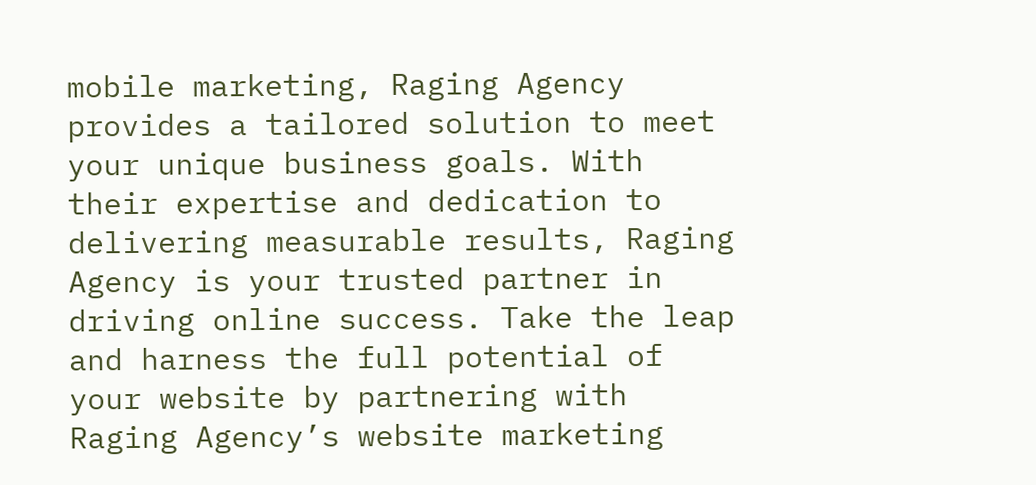mobile marketing, Raging Agency provides a tailored solution to meet your unique business goals. With their expertise and dedication to delivering measurable results, Raging Agency is your trusted partner in driving online success. Take the leap and harness the full potential of your website by partnering with Raging Agency’s website marketing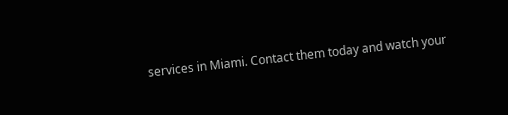services in Miami. Contact them today and watch your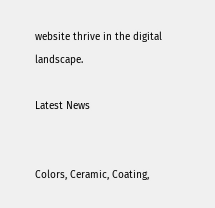website thrive in the digital landscape.

Latest News


Colors, Ceramic, Coating,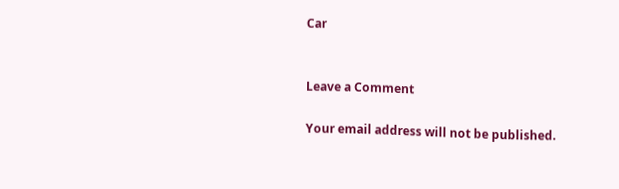Car


Leave a Comment

Your email address will not be published.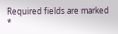Required fields are marked *